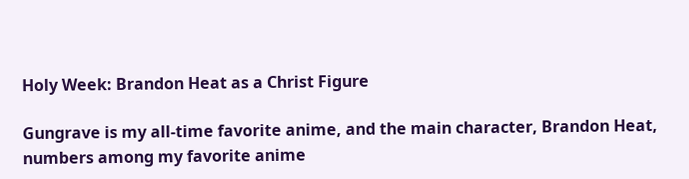Holy Week: Brandon Heat as a Christ Figure

Gungrave is my all-time favorite anime, and the main character, Brandon Heat, numbers among my favorite anime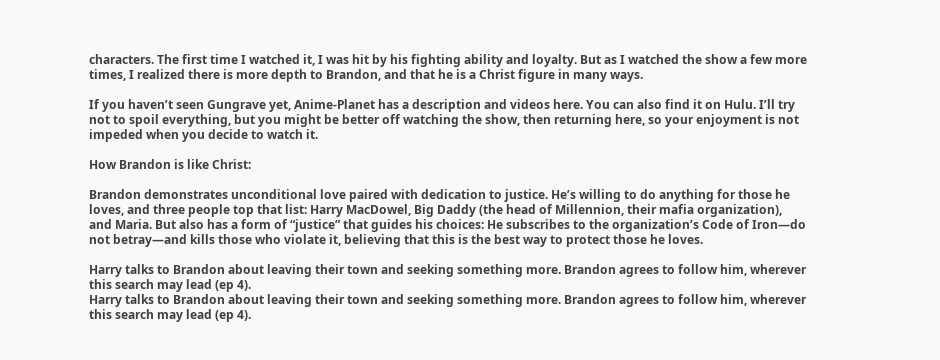characters. The first time I watched it, I was hit by his fighting ability and loyalty. But as I watched the show a few more times, I realized there is more depth to Brandon, and that he is a Christ figure in many ways.

If you haven’t seen Gungrave yet, Anime-Planet has a description and videos here. You can also find it on Hulu. I’ll try not to spoil everything, but you might be better off watching the show, then returning here, so your enjoyment is not impeded when you decide to watch it.

How Brandon is like Christ:

Brandon demonstrates unconditional love paired with dedication to justice. He’s willing to do anything for those he loves, and three people top that list: Harry MacDowel, Big Daddy (the head of Millennion, their mafia organization), and Maria. But also has a form of “justice” that guides his choices: He subscribes to the organization’s Code of Iron—do not betray—and kills those who violate it, believing that this is the best way to protect those he loves.

Harry talks to Brandon about leaving their town and seeking something more. Brandon agrees to follow him, wherever this search may lead (ep 4).
Harry talks to Brandon about leaving their town and seeking something more. Brandon agrees to follow him, wherever this search may lead (ep 4).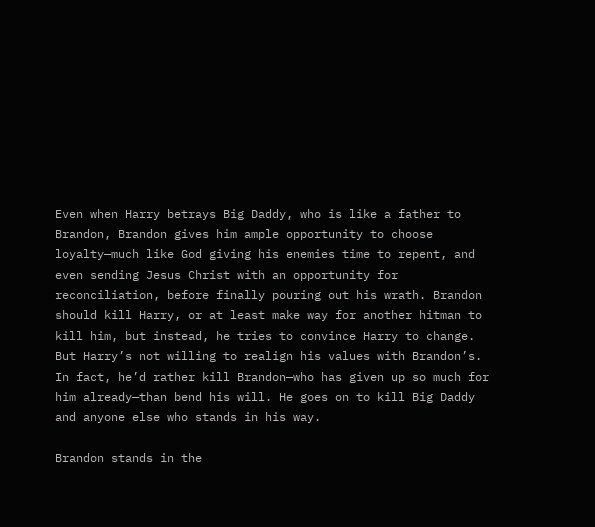Even when Harry betrays Big Daddy, who is like a father to Brandon, Brandon gives him ample opportunity to choose loyalty—much like God giving his enemies time to repent, and even sending Jesus Christ with an opportunity for reconciliation, before finally pouring out his wrath. Brandon should kill Harry, or at least make way for another hitman to kill him, but instead, he tries to convince Harry to change. But Harry’s not willing to realign his values with Brandon’s. In fact, he’d rather kill Brandon—who has given up so much for him already—than bend his will. He goes on to kill Big Daddy and anyone else who stands in his way.

Brandon stands in the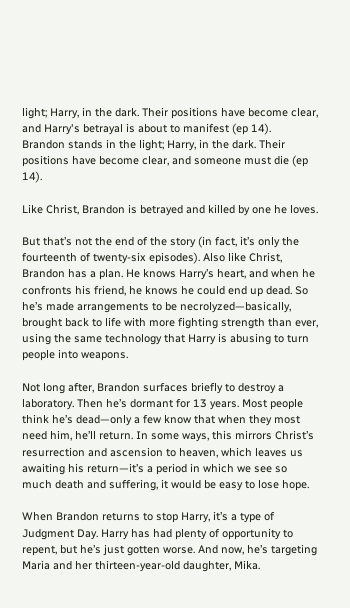light; Harry, in the dark. Their positions have become clear, and Harry's betrayal is about to manifest (ep 14).
Brandon stands in the light; Harry, in the dark. Their positions have become clear, and someone must die (ep 14).

Like Christ, Brandon is betrayed and killed by one he loves.

But that’s not the end of the story (in fact, it’s only the fourteenth of twenty-six episodes). Also like Christ, Brandon has a plan. He knows Harry’s heart, and when he confronts his friend, he knows he could end up dead. So he’s made arrangements to be necrolyzed—basically, brought back to life with more fighting strength than ever, using the same technology that Harry is abusing to turn people into weapons.

Not long after, Brandon surfaces briefly to destroy a laboratory. Then he’s dormant for 13 years. Most people think he’s dead—only a few know that when they most need him, he’ll return. In some ways, this mirrors Christ’s resurrection and ascension to heaven, which leaves us awaiting his return—it’s a period in which we see so much death and suffering, it would be easy to lose hope.

When Brandon returns to stop Harry, it’s a type of Judgment Day. Harry has had plenty of opportunity to repent, but he’s just gotten worse. And now, he’s targeting Maria and her thirteen-year-old daughter, Mika.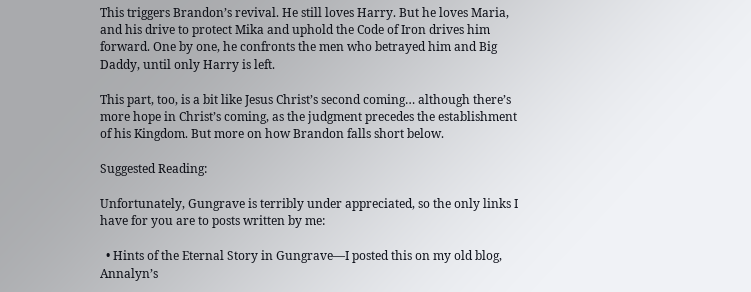This triggers Brandon’s revival. He still loves Harry. But he loves Maria, and his drive to protect Mika and uphold the Code of Iron drives him forward. One by one, he confronts the men who betrayed him and Big Daddy, until only Harry is left.

This part, too, is a bit like Jesus Christ’s second coming… although there’s more hope in Christ’s coming, as the judgment precedes the establishment of his Kingdom. But more on how Brandon falls short below.

Suggested Reading:

Unfortunately, Gungrave is terribly under appreciated, so the only links I have for you are to posts written by me:

  • Hints of the Eternal Story in Gungrave—I posted this on my old blog, Annalyn’s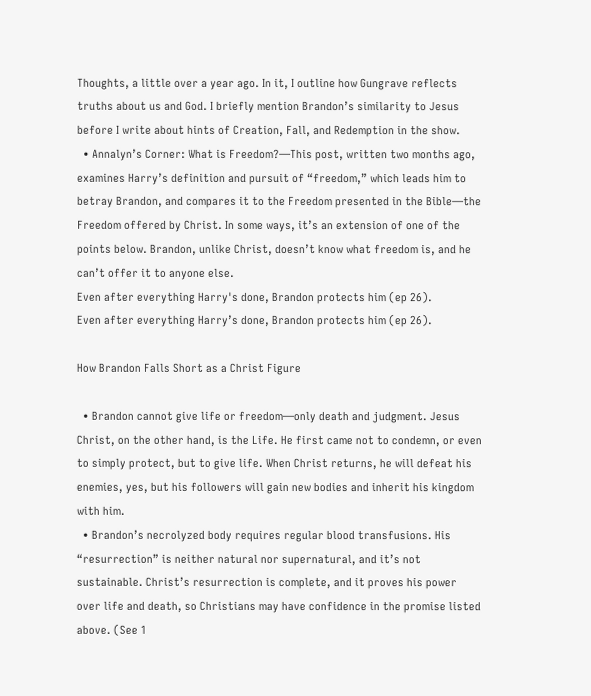Thoughts, a little over a year ago. In it, I outline how Gungrave reflects truths about us and God. I briefly mention Brandon’s similarity to Jesus before I write about hints of Creation, Fall, and Redemption in the show.
  • Annalyn’s Corner: What is Freedom?—This post, written two months ago, examines Harry’s definition and pursuit of “freedom,” which leads him to betray Brandon, and compares it to the Freedom presented in the Bible—the Freedom offered by Christ. In some ways, it’s an extension of one of the points below. Brandon, unlike Christ, doesn’t know what freedom is, and he can’t offer it to anyone else.
Even after everything Harry's done, Brandon protects him (ep 26).
Even after everything Harry’s done, Brandon protects him (ep 26).

How Brandon Falls Short as a Christ Figure

  • Brandon cannot give life or freedom—only death and judgment. Jesus Christ, on the other hand, is the Life. He first came not to condemn, or even to simply protect, but to give life. When Christ returns, he will defeat his enemies, yes, but his followers will gain new bodies and inherit his kingdom with him.
  • Brandon’s necrolyzed body requires regular blood transfusions. His “resurrection” is neither natural nor supernatural, and it’s not sustainable. Christ’s resurrection is complete, and it proves his power over life and death, so Christians may have confidence in the promise listed above. (See 1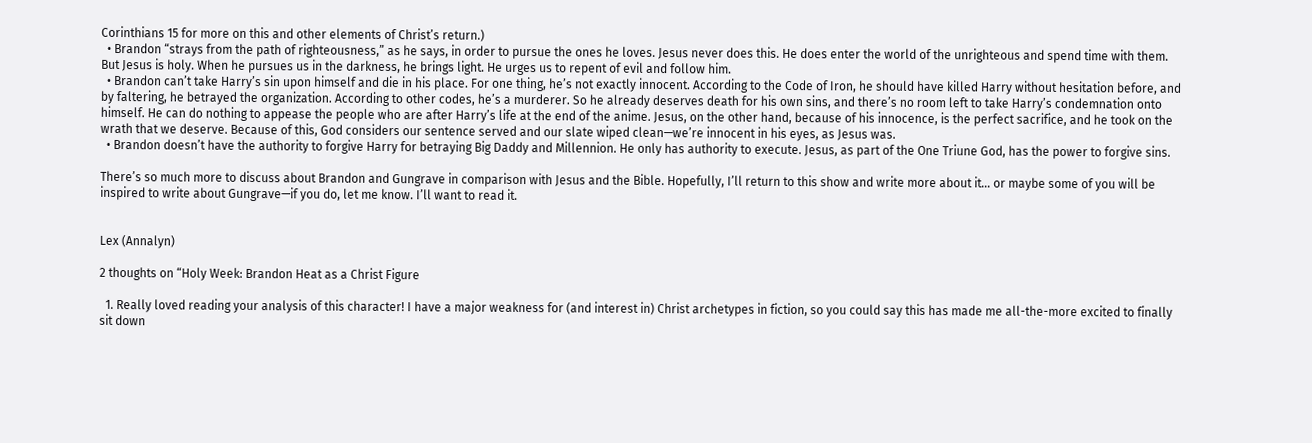Corinthians 15 for more on this and other elements of Christ’s return.)
  • Brandon “strays from the path of righteousness,” as he says, in order to pursue the ones he loves. Jesus never does this. He does enter the world of the unrighteous and spend time with them. But Jesus is holy. When he pursues us in the darkness, he brings light. He urges us to repent of evil and follow him.
  • Brandon can’t take Harry’s sin upon himself and die in his place. For one thing, he’s not exactly innocent. According to the Code of Iron, he should have killed Harry without hesitation before, and by faltering, he betrayed the organization. According to other codes, he’s a murderer. So he already deserves death for his own sins, and there’s no room left to take Harry’s condemnation onto himself. He can do nothing to appease the people who are after Harry’s life at the end of the anime. Jesus, on the other hand, because of his innocence, is the perfect sacrifice, and he took on the wrath that we deserve. Because of this, God considers our sentence served and our slate wiped clean—we’re innocent in his eyes, as Jesus was.
  • Brandon doesn’t have the authority to forgive Harry for betraying Big Daddy and Millennion. He only has authority to execute. Jesus, as part of the One Triune God, has the power to forgive sins.

There’s so much more to discuss about Brandon and Gungrave in comparison with Jesus and the Bible. Hopefully, I’ll return to this show and write more about it… or maybe some of you will be inspired to write about Gungrave—if you do, let me know. I’ll want to read it.


Lex (Annalyn)

2 thoughts on “Holy Week: Brandon Heat as a Christ Figure

  1. Really loved reading your analysis of this character! I have a major weakness for (and interest in) Christ archetypes in fiction, so you could say this has made me all-the-more excited to finally sit down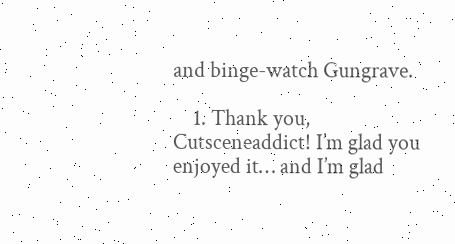and binge-watch Gungrave.

    1. Thank you, Cutsceneaddict! I’m glad you enjoyed it… and I’m glad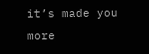it’s made you more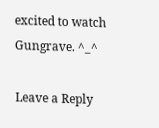excited to watch Gungrave. ^_^

Leave a Reply